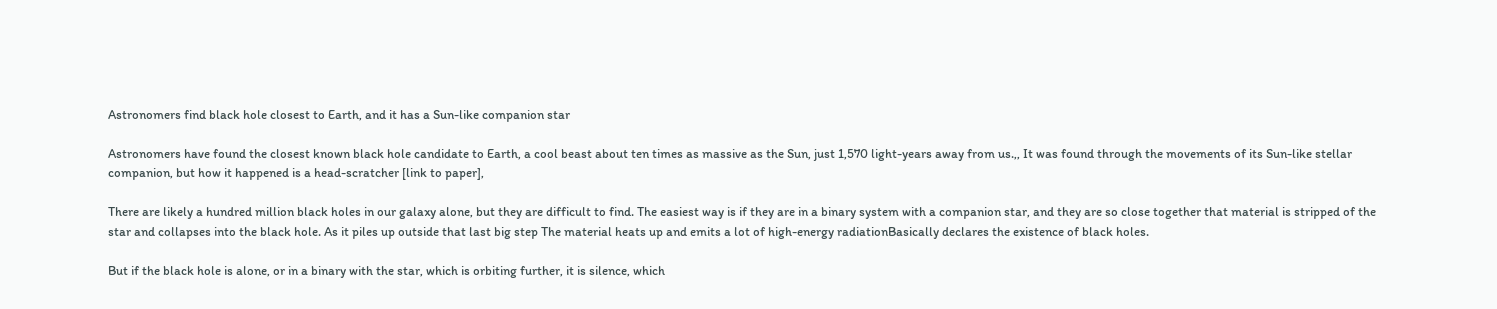Astronomers find black hole closest to Earth, and it has a Sun-like companion star

Astronomers have found the closest known black hole candidate to Earth, a cool beast about ten times as massive as the Sun, just 1,570 light-years away from us.,, It was found through the movements of its Sun-like stellar companion, but how it happened is a head-scratcher [link to paper],

There are likely a hundred million black holes in our galaxy alone, but they are difficult to find. The easiest way is if they are in a binary system with a companion star, and they are so close together that material is stripped of the star and collapses into the black hole. As it piles up outside that last big step The material heats up and emits a lot of high-energy radiationBasically declares the existence of black holes.

But if the black hole is alone, or in a binary with the star, which is orbiting further, it is silence, which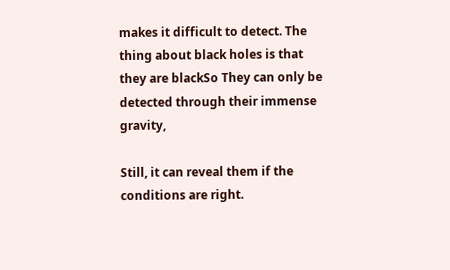makes it difficult to detect. The thing about black holes is that they are blackSo They can only be detected through their immense gravity,

Still, it can reveal them if the conditions are right.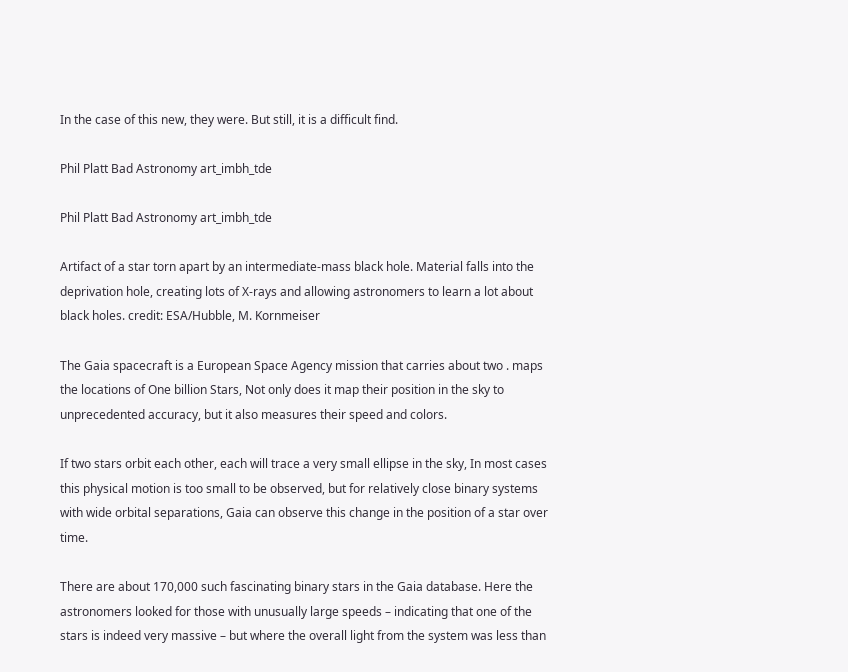In the case of this new, they were. But still, it is a difficult find.

Phil Platt Bad Astronomy art_imbh_tde

Phil Platt Bad Astronomy art_imbh_tde

Artifact of a star torn apart by an intermediate-mass black hole. Material falls into the deprivation hole, creating lots of X-rays and allowing astronomers to learn a lot about black holes. credit: ESA/Hubble, M. Kornmeiser

The Gaia spacecraft is a European Space Agency mission that carries about two . maps the locations of One billion Stars, Not only does it map their position in the sky to unprecedented accuracy, but it also measures their speed and colors.

If two stars orbit each other, each will trace a very small ellipse in the sky, In most cases this physical motion is too small to be observed, but for relatively close binary systems with wide orbital separations, Gaia can observe this change in the position of a star over time.

There are about 170,000 such fascinating binary stars in the Gaia database. Here the astronomers looked for those with unusually large speeds – indicating that one of the stars is indeed very massive – but where the overall light from the system was less than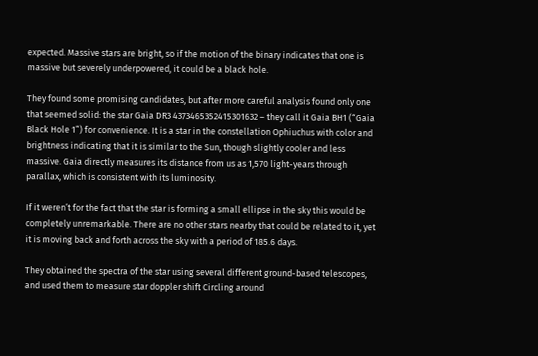expected. Massive stars are bright, so if the motion of the binary indicates that one is massive but severely underpowered, it could be a black hole.

They found some promising candidates, but after more careful analysis found only one that seemed solid: the star Gaia DR3 4373465352415301632 – they call it Gaia BH1 (“Gaia Black Hole 1”) for convenience. It is a star in the constellation Ophiuchus with color and brightness indicating that it is similar to the Sun, though slightly cooler and less massive. Gaia directly measures its distance from us as 1,570 light-years through parallax, which is consistent with its luminosity.

If it weren’t for the fact that the star is forming a small ellipse in the sky this would be completely unremarkable. There are no other stars nearby that could be related to it, yet it is moving back and forth across the sky with a period of 185.6 days.

They obtained the spectra of the star using several different ground-based telescopes, and used them to measure star doppler shift Circling around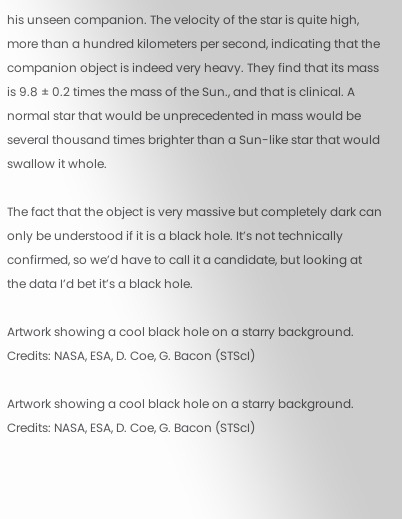his unseen companion. The velocity of the star is quite high, more than a hundred kilometers per second, indicating that the companion object is indeed very heavy. They find that its mass is 9.8 ± 0.2 times the mass of the Sun., and that is clinical. A normal star that would be unprecedented in mass would be several thousand times brighter than a Sun-like star that would swallow it whole.

The fact that the object is very massive but completely dark can only be understood if it is a black hole. It’s not technically confirmed, so we’d have to call it a candidate, but looking at the data I’d bet it’s a black hole.

Artwork showing a cool black hole on a starry background.  Credits: NASA, ESA, D. Coe, G. Bacon (STScI)

Artwork showing a cool black hole on a starry background. Credits: NASA, ESA, D. Coe, G. Bacon (STScI)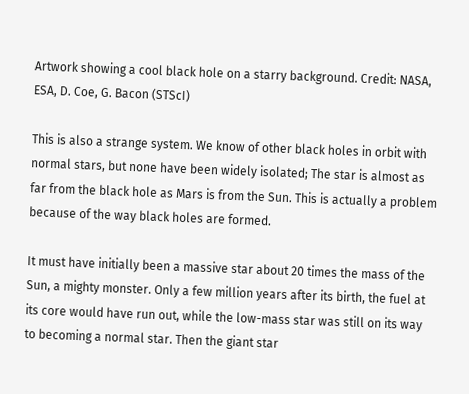Artwork showing a cool black hole on a starry background. Credit: NASA, ESA, D. Coe, G. Bacon (STScI)

This is also a strange system. We know of other black holes in orbit with normal stars, but none have been widely isolated; The star is almost as far from the black hole as Mars is from the Sun. This is actually a problem because of the way black holes are formed.

It must have initially been a massive star about 20 times the mass of the Sun, a mighty monster. Only a few million years after its birth, the fuel at its core would have run out, while the low-mass star was still on its way to becoming a normal star. Then the giant star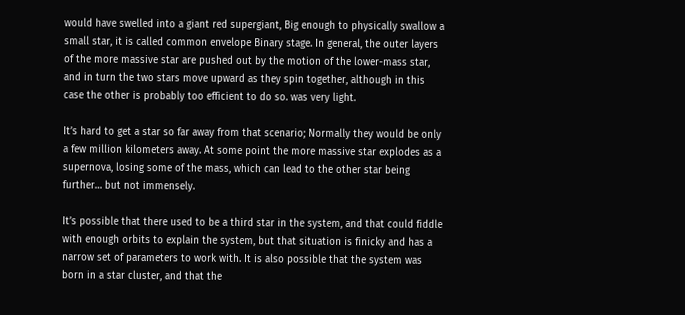would have swelled into a giant red supergiant, Big enough to physically swallow a small star, it is called common envelope Binary stage. In general, the outer layers of the more massive star are pushed out by the motion of the lower-mass star, and in turn the two stars move upward as they spin together, although in this case the other is probably too efficient to do so. was very light.

It’s hard to get a star so far away from that scenario; Normally they would be only a few million kilometers away. At some point the more massive star explodes as a supernova, losing some of the mass, which can lead to the other star being further… but not immensely.

It’s possible that there used to be a third star in the system, and that could fiddle with enough orbits to explain the system, but that situation is finicky and has a narrow set of parameters to work with. It is also possible that the system was born in a star cluster, and that the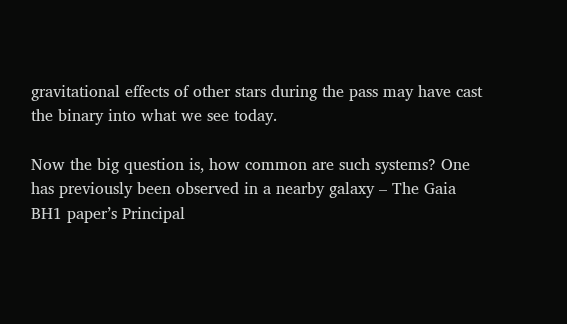gravitational effects of other stars during the pass may have cast the binary into what we see today.

Now the big question is, how common are such systems? One has previously been observed in a nearby galaxy – The Gaia BH1 paper’s Principal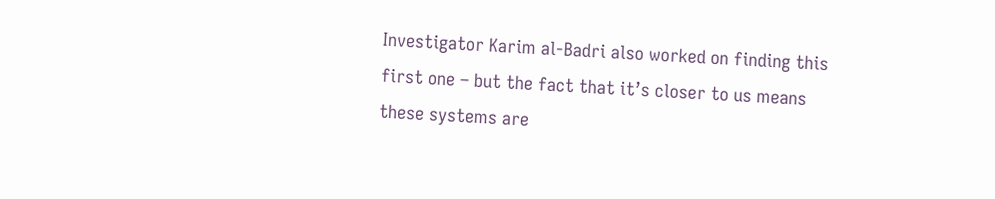Investigator Karim al-Badri also worked on finding this first one – but the fact that it’s closer to us means these systems are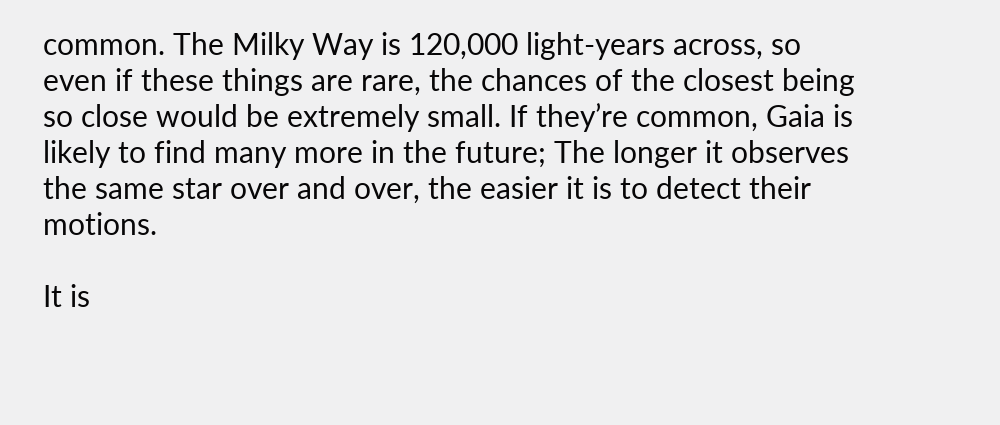common. The Milky Way is 120,000 light-years across, so even if these things are rare, the chances of the closest being so close would be extremely small. If they’re common, Gaia is likely to find many more in the future; The longer it observes the same star over and over, the easier it is to detect their motions.

It is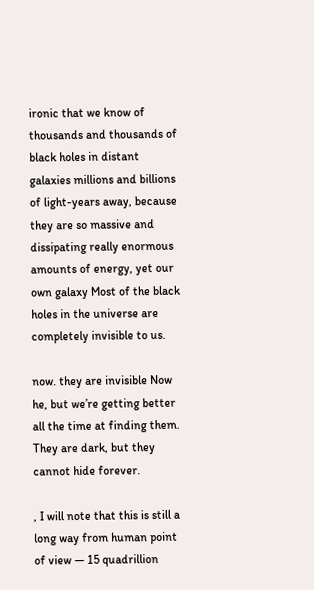ironic that we know of thousands and thousands of black holes in distant galaxies millions and billions of light-years away, because they are so massive and dissipating really enormous amounts of energy, yet our own galaxy Most of the black holes in the universe are completely invisible to us.

now. they are invisible Now he, but we’re getting better all the time at finding them. They are dark, but they cannot hide forever.

, I will note that this is still a long way from human point of view — 15 quadrillion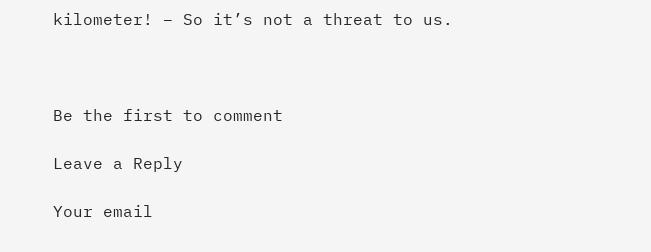kilometer! – So it’s not a threat to us.



Be the first to comment

Leave a Reply

Your email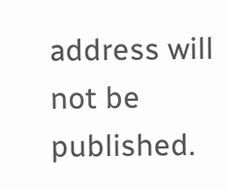address will not be published.